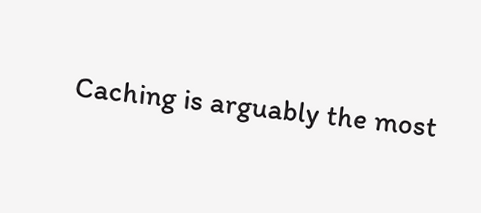Caching is arguably the most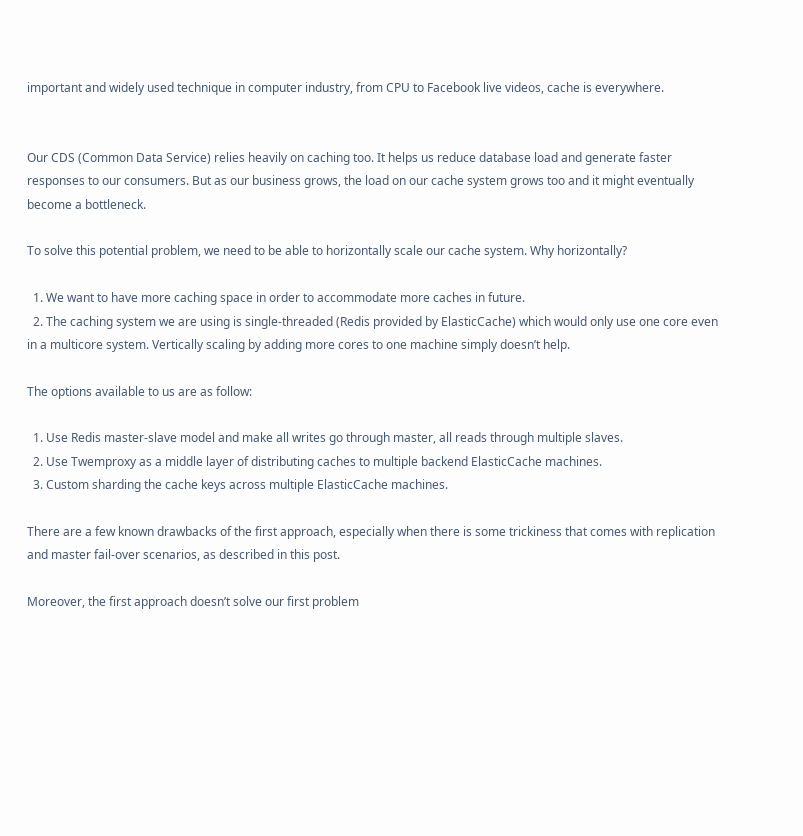important and widely used technique in computer industry, from CPU to Facebook live videos, cache is everywhere.


Our CDS (Common Data Service) relies heavily on caching too. It helps us reduce database load and generate faster responses to our consumers. But as our business grows, the load on our cache system grows too and it might eventually become a bottleneck.

To solve this potential problem, we need to be able to horizontally scale our cache system. Why horizontally?

  1. We want to have more caching space in order to accommodate more caches in future.
  2. The caching system we are using is single-threaded (Redis provided by ElasticCache) which would only use one core even in a multicore system. Vertically scaling by adding more cores to one machine simply doesn’t help.

The options available to us are as follow:

  1. Use Redis master-slave model and make all writes go through master, all reads through multiple slaves.
  2. Use Twemproxy as a middle layer of distributing caches to multiple backend ElasticCache machines.
  3. Custom sharding the cache keys across multiple ElasticCache machines.

There are a few known drawbacks of the first approach, especially when there is some trickiness that comes with replication and master fail-over scenarios, as described in this post.

Moreover, the first approach doesn’t solve our first problem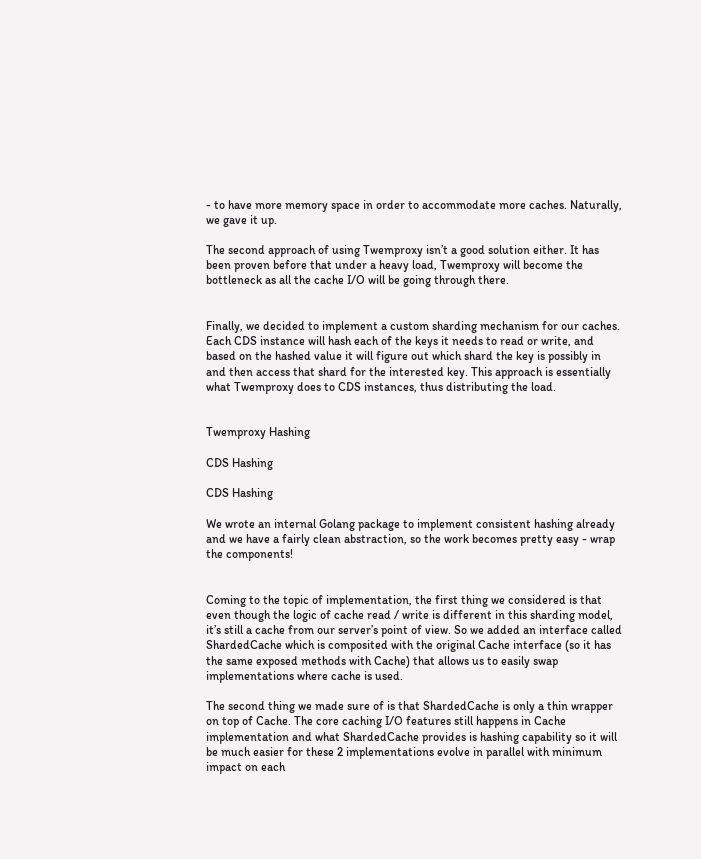- to have more memory space in order to accommodate more caches. Naturally, we gave it up.

The second approach of using Twemproxy isn’t a good solution either. It has been proven before that under a heavy load, Twemproxy will become the bottleneck as all the cache I/O will be going through there.


Finally, we decided to implement a custom sharding mechanism for our caches. Each CDS instance will hash each of the keys it needs to read or write, and based on the hashed value it will figure out which shard the key is possibly in and then access that shard for the interested key. This approach is essentially what Twemproxy does to CDS instances, thus distributing the load.


Twemproxy Hashing

CDS Hashing

CDS Hashing

We wrote an internal Golang package to implement consistent hashing already and we have a fairly clean abstraction, so the work becomes pretty easy - wrap the components!


Coming to the topic of implementation, the first thing we considered is that even though the logic of cache read / write is different in this sharding model, it’s still a cache from our server’s point of view. So we added an interface called ShardedCache which is composited with the original Cache interface (so it has the same exposed methods with Cache) that allows us to easily swap implementations where cache is used.

The second thing we made sure of is that ShardedCache is only a thin wrapper on top of Cache. The core caching I/O features still happens in Cache implementation and what ShardedCache provides is hashing capability so it will be much easier for these 2 implementations evolve in parallel with minimum impact on each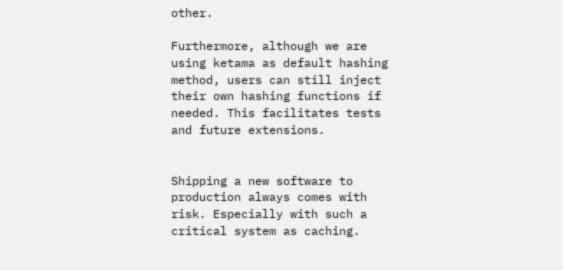other.

Furthermore, although we are using ketama as default hashing method, users can still inject their own hashing functions if needed. This facilitates tests and future extensions.


Shipping a new software to production always comes with risk. Especially with such a critical system as caching.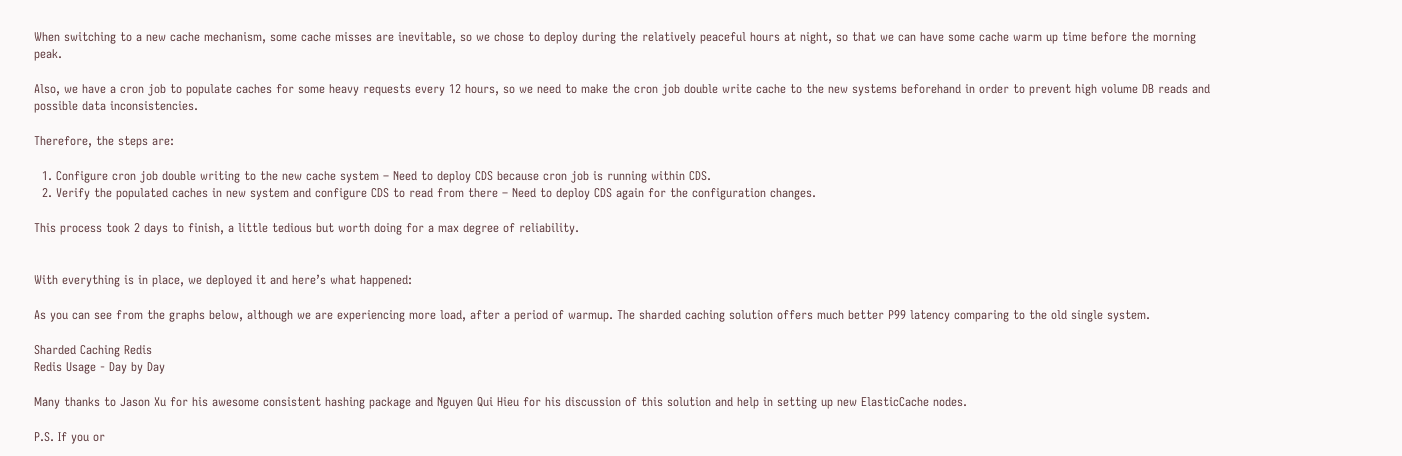When switching to a new cache mechanism, some cache misses are inevitable, so we chose to deploy during the relatively peaceful hours at night, so that we can have some cache warm up time before the morning peak.

Also, we have a cron job to populate caches for some heavy requests every 12 hours, so we need to make the cron job double write cache to the new systems beforehand in order to prevent high volume DB reads and possible data inconsistencies.

Therefore, the steps are:

  1. Configure cron job double writing to the new cache system – Need to deploy CDS because cron job is running within CDS.
  2. Verify the populated caches in new system and configure CDS to read from there – Need to deploy CDS again for the configuration changes.

This process took 2 days to finish, a little tedious but worth doing for a max degree of reliability.


With everything is in place, we deployed it and here’s what happened:

As you can see from the graphs below, although we are experiencing more load, after a period of warmup. The sharded caching solution offers much better P99 latency comparing to the old single system.

Sharded Caching Redis
Redis Usage - Day by Day

Many thanks to Jason Xu for his awesome consistent hashing package and Nguyen Qui Hieu for his discussion of this solution and help in setting up new ElasticCache nodes.

P.S. If you or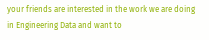your friends are interested in the work we are doing in Engineering Data and want to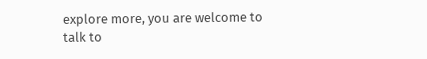explore more, you are welcome to talk to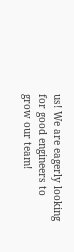us! We are eagerly looking for good engineers to grow our team!